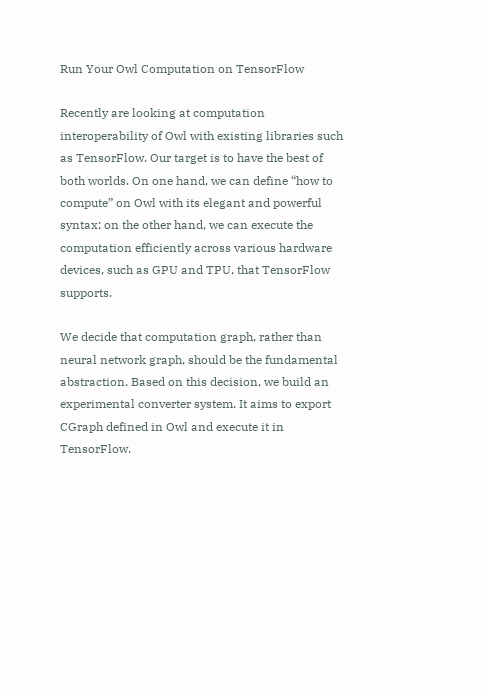Run Your Owl Computation on TensorFlow

Recently are looking at computation interoperability of Owl with existing libraries such as TensorFlow. Our target is to have the best of both worlds. On one hand, we can define “how to compute” on Owl with its elegant and powerful syntax; on the other hand, we can execute the computation efficiently across various hardware devices, such as GPU and TPU, that TensorFlow supports.

We decide that computation graph, rather than neural network graph, should be the fundamental abstraction. Based on this decision, we build an experimental converter system. It aims to export CGraph defined in Owl and execute it in TensorFlow.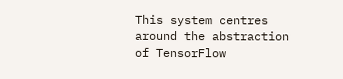This system centres around the abstraction of TensorFlow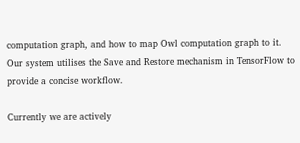computation graph, and how to map Owl computation graph to it. Our system utilises the Save and Restore mechanism in TensorFlow to provide a concise workflow.

Currently we are actively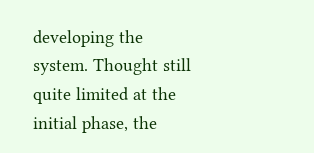developing the system. Thought still quite limited at the initial phase, the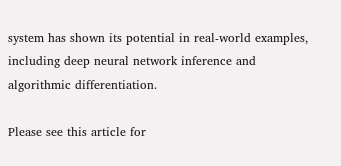system has shown its potential in real-world examples, including deep neural network inference and algorithmic differentiation.

Please see this article for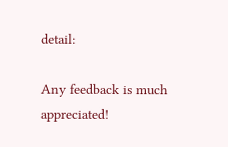detail:

Any feedback is much appreciated!